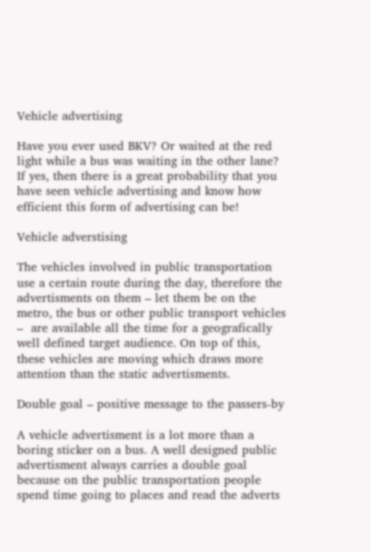Vehicle advertising

Have you ever used BKV? Or waited at the red light while a bus was waiting in the other lane? If yes, then there is a great probability that you have seen vehicle advertising and know how efficient this form of advertising can be!

Vehicle adverstising

The vehicles involved in public transportation use a certain route during the day, therefore the advertisments on them – let them be on the metro, the bus or other public transport vehicles –  are available all the time for a geografically well defined target audience. On top of this, these vehicles are moving which draws more attention than the static advertisments.

Double goal – positive message to the passers-by

A vehicle advertisment is a lot more than a boring sticker on a bus. A well designed public advertisment always carries a double goal because on the public transportation people spend time going to places and read the adverts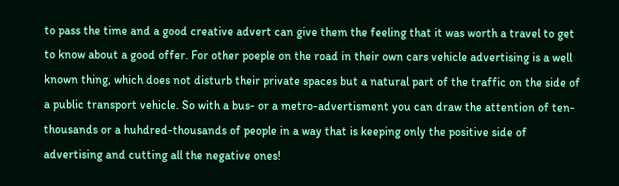to pass the time and a good creative advert can give them the feeling that it was worth a travel to get to know about a good offer. For other poeple on the road in their own cars vehicle advertising is a well known thing, which does not disturb their private spaces but a natural part of the traffic on the side of a public transport vehicle. So with a bus- or a metro-advertisment you can draw the attention of ten-thousands or a huhdred-thousands of people in a way that is keeping only the positive side of advertising and cutting all the negative ones!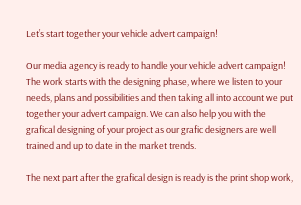Let’s start together your vehicle advert campaign!

Our media agency is ready to handle your vehicle advert campaign! The work starts with the designing phase, where we listen to your needs, plans and possibilities and then taking all into account we put together your advert campaign. We can also help you with the grafical designing of your project as our grafic designers are well trained and up to date in the market trends.

The next part after the grafical design is ready is the print shop work,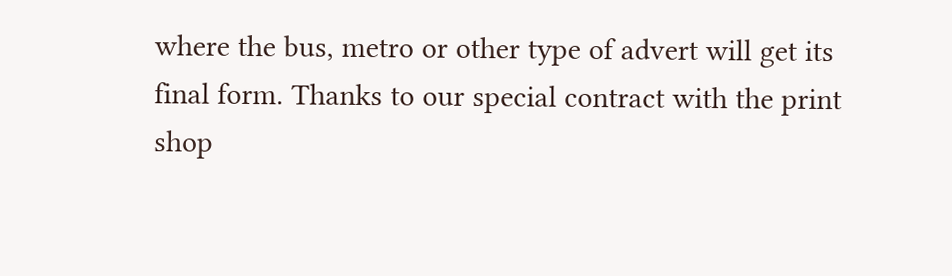where the bus, metro or other type of advert will get its final form. Thanks to our special contract with the print shop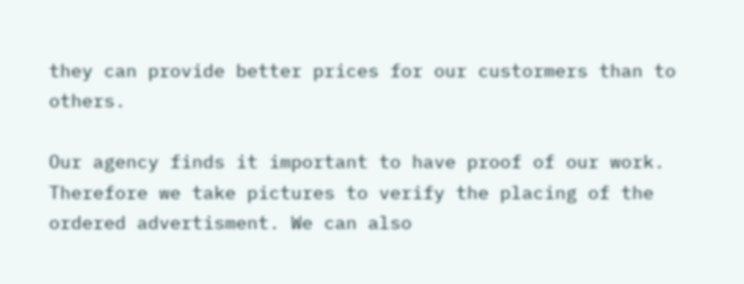they can provide better prices for our custormers than to others.

Our agency finds it important to have proof of our work. Therefore we take pictures to verify the placing of the ordered advertisment. We can also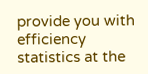provide you with efficiency statistics at the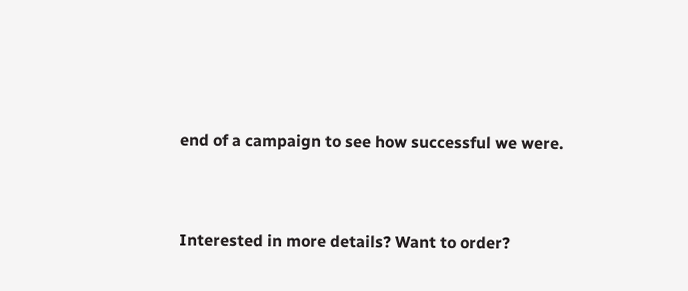end of a campaign to see how successful we were.


Interested in more details? Want to order?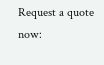Request a quote now: